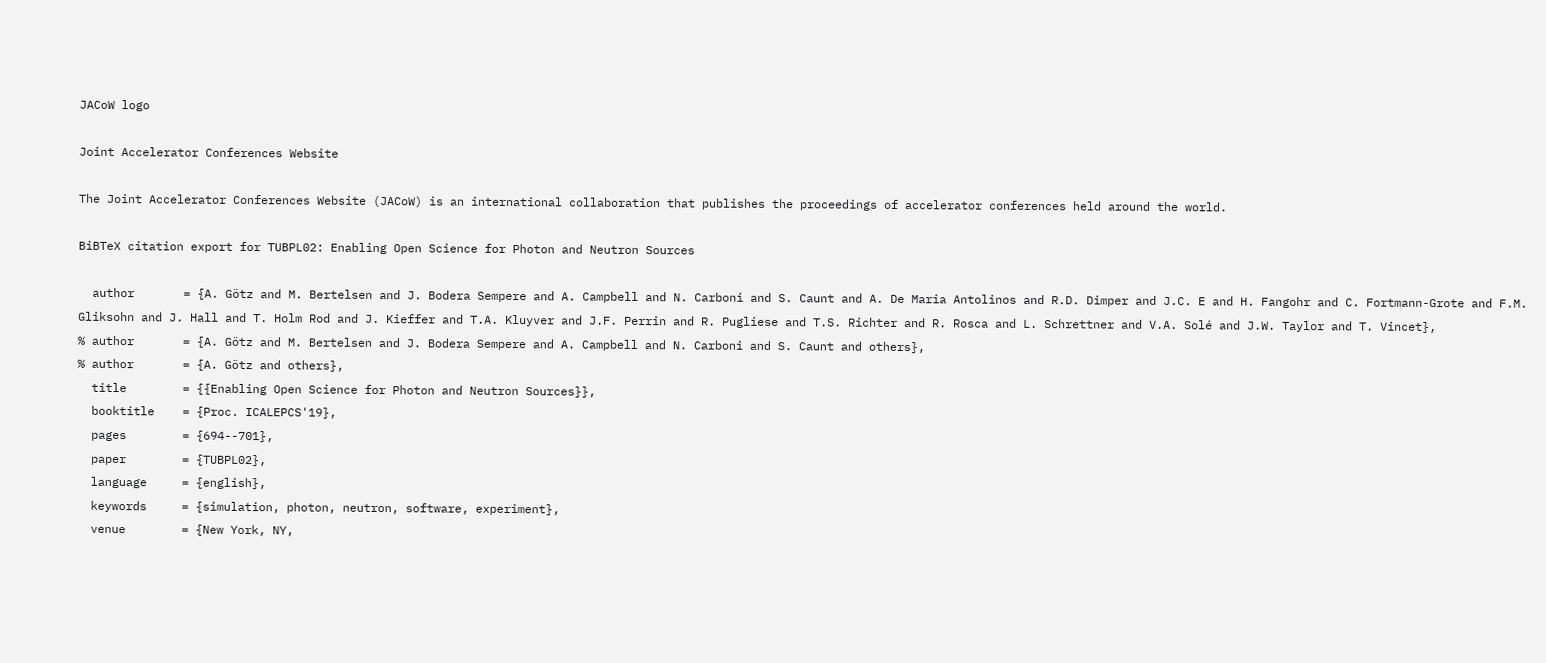JACoW logo

Joint Accelerator Conferences Website

The Joint Accelerator Conferences Website (JACoW) is an international collaboration that publishes the proceedings of accelerator conferences held around the world.

BiBTeX citation export for TUBPL02: Enabling Open Science for Photon and Neutron Sources

  author       = {A. Götz and M. Bertelsen and J. Bodera Sempere and A. Campbell and N. Carboni and S. Caunt and A. De Maria Antolinos and R.D. Dimper and J.C. E and H. Fangohr and C. Fortmann-Grote and F.M. Gliksohn and J. Hall and T. Holm Rod and J. Kieffer and T.A. Kluyver and J.F. Perrin and R. Pugliese and T.S. Richter and R. Rosca and L. Schrettner and V.A. Solé and J.W. Taylor and T. Vincet},
% author       = {A. Götz and M. Bertelsen and J. Bodera Sempere and A. Campbell and N. Carboni and S. Caunt and others},
% author       = {A. Götz and others},
  title        = {{Enabling Open Science for Photon and Neutron Sources}},
  booktitle    = {Proc. ICALEPCS'19},
  pages        = {694--701},
  paper        = {TUBPL02},
  language     = {english},
  keywords     = {simulation, photon, neutron, software, experiment},
  venue        = {New York, NY,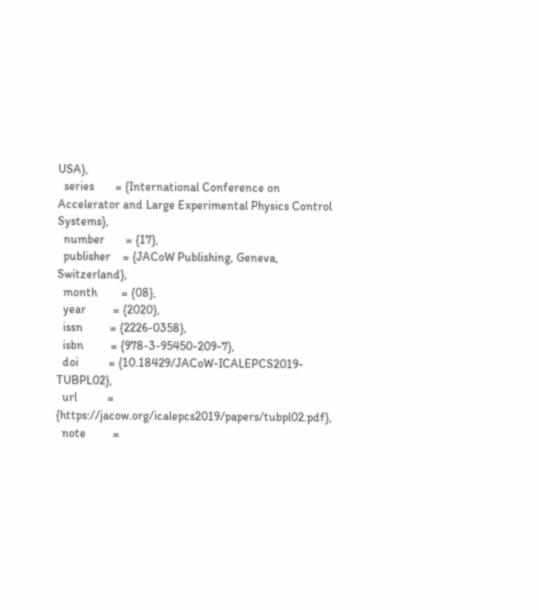USA},
  series       = {International Conference on Accelerator and Large Experimental Physics Control Systems},
  number       = {17},
  publisher    = {JACoW Publishing, Geneva, Switzerland},
  month        = {08},
  year         = {2020},
  issn         = {2226-0358},
  isbn         = {978-3-95450-209-7},
  doi          = {10.18429/JACoW-ICALEPCS2019-TUBPL02},
  url          = {https://jacow.org/icalepcs2019/papers/tubpl02.pdf},
  note         =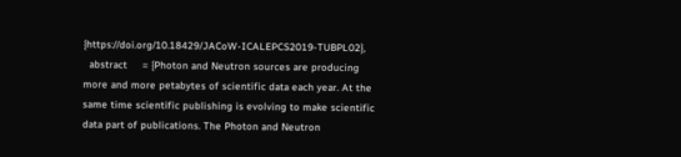{https://doi.org/10.18429/JACoW-ICALEPCS2019-TUBPL02},
  abstract     = {Photon and Neutron sources are producing more and more petabytes of scientific data each year. At the same time scientific publishing is evolving to make scientific data part of publications. The Photon and Neutron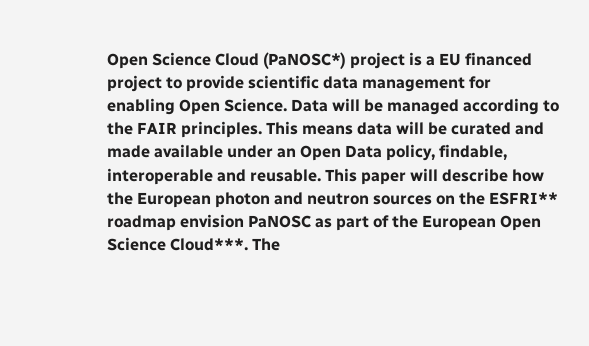Open Science Cloud (PaNOSC*) project is a EU financed project to provide scientific data management for enabling Open Science. Data will be managed according to the FAIR principles. This means data will be curated and made available under an Open Data policy, findable, interoperable and reusable. This paper will describe how the European photon and neutron sources on the ESFRI** roadmap envision PaNOSC as part of the European Open Science Cloud***. The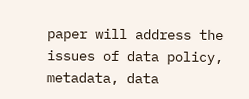paper will address the issues of data policy, metadata, data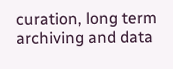curation, long term archiving and data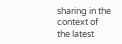sharing in the context of the latest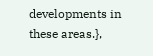developments in these areas.},